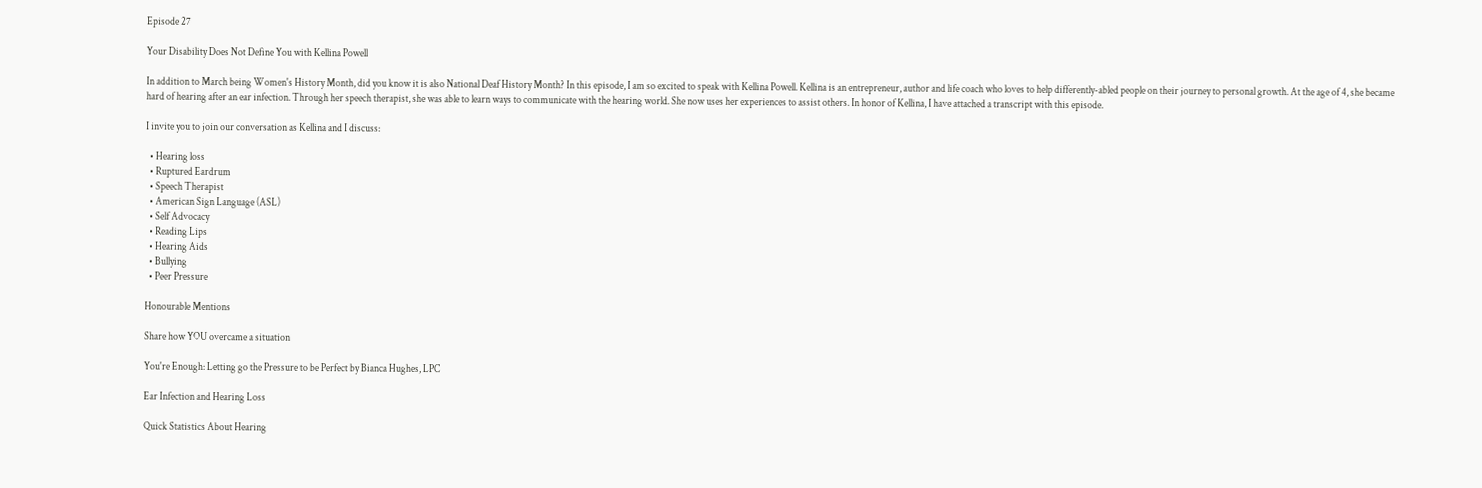Episode 27

Your Disability Does Not Define You with Kellina Powell

In addition to March being Women's History Month, did you know it is also National Deaf History Month? In this episode, I am so excited to speak with Kellina Powell. Kellina is an entrepreneur, author and life coach who loves to help differently-abled people on their journey to personal growth. At the age of 4, she became hard of hearing after an ear infection. Through her speech therapist, she was able to learn ways to communicate with the hearing world. She now uses her experiences to assist others. In honor of Kellina, I have attached a transcript with this episode.

I invite you to join our conversation as Kellina and I discuss:

  • Hearing loss
  • Ruptured Eardrum
  • Speech Therapist
  • American Sign Language (ASL)
  • Self Advocacy
  • Reading Lips
  • Hearing Aids
  • Bullying
  • Peer Pressure

Honourable Mentions

Share how YOU overcame a situation

You're Enough: Letting go the Pressure to be Perfect by Bianca Hughes, LPC

Ear Infection and Hearing Loss

Quick Statistics About Hearing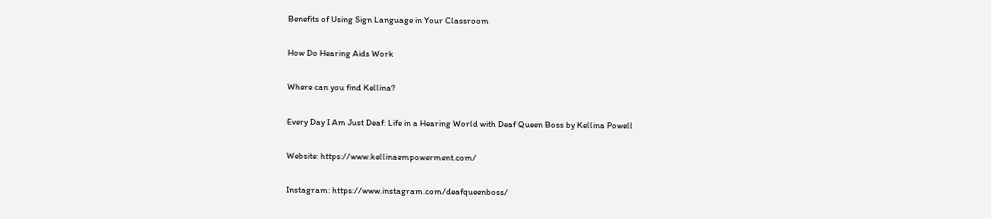Benefits of Using Sign Language in Your Classroom

How Do Hearing Aids Work

Where can you find Kellina?

Every Day I Am Just Deaf: Life in a Hearing World with Deaf Queen Boss by Kellina Powell

Website: https://www.kellinaempowerment.com/

Instagram: https://www.instagram.com/deafqueenboss/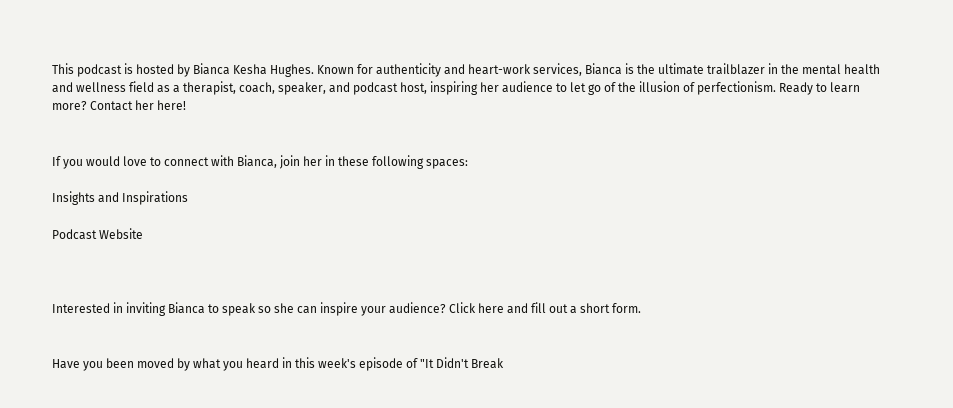This podcast is hosted by Bianca Kesha Hughes. Known for authenticity and heart-work services, Bianca is the ultimate trailblazer in the mental health and wellness field as a therapist, coach, speaker, and podcast host, inspiring her audience to let go of the illusion of perfectionism. Ready to learn more? Contact her here!


If you would love to connect with Bianca, join her in these following spaces:

Insights and Inspirations

Podcast Website



Interested in inviting Bianca to speak so she can inspire your audience? Click here and fill out a short form.


Have you been moved by what you heard in this week's episode of "It Didn't Break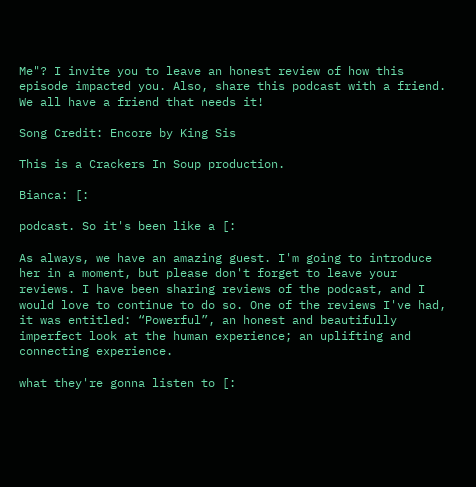Me"? I invite you to leave an honest review of how this episode impacted you. Also, share this podcast with a friend. We all have a friend that needs it!

Song Credit: Encore by King Sis

This is a Crackers In Soup production.

Bianca: [:

podcast. So it's been like a [:

As always, we have an amazing guest. I'm going to introduce her in a moment, but please don't forget to leave your reviews. I have been sharing reviews of the podcast, and I would love to continue to do so. One of the reviews I've had, it was entitled: “Powerful”, an honest and beautifully imperfect look at the human experience; an uplifting and connecting experience.

what they're gonna listen to [: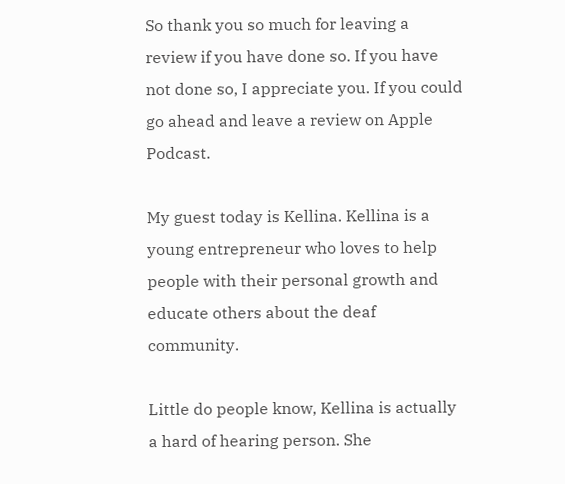So thank you so much for leaving a review if you have done so. If you have not done so, I appreciate you. If you could go ahead and leave a review on Apple Podcast.

My guest today is Kellina. Kellina is a young entrepreneur who loves to help people with their personal growth and educate others about the deaf community.

Little do people know, Kellina is actually a hard of hearing person. She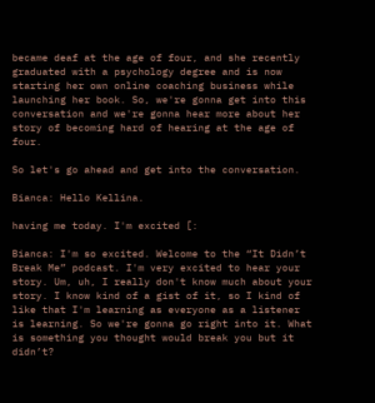became deaf at the age of four, and she recently graduated with a psychology degree and is now starting her own online coaching business while launching her book. So, we're gonna get into this conversation and we're gonna hear more about her story of becoming hard of hearing at the age of four.

So let's go ahead and get into the conversation.

Bianca: Hello Kellina.

having me today. I'm excited [:

Bianca: I'm so excited. Welcome to the “It Didn’t Break Me” podcast. I'm very excited to hear your story. Um, uh, I really don't know much about your story. I know kind of a gist of it, so I kind of like that I'm learning as everyone as a listener is learning. So we're gonna go right into it. What is something you thought would break you but it didn’t?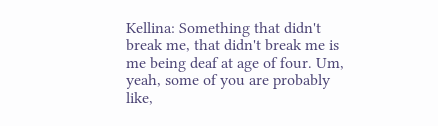Kellina: Something that didn't break me, that didn't break me is me being deaf at age of four. Um, yeah, some of you are probably like,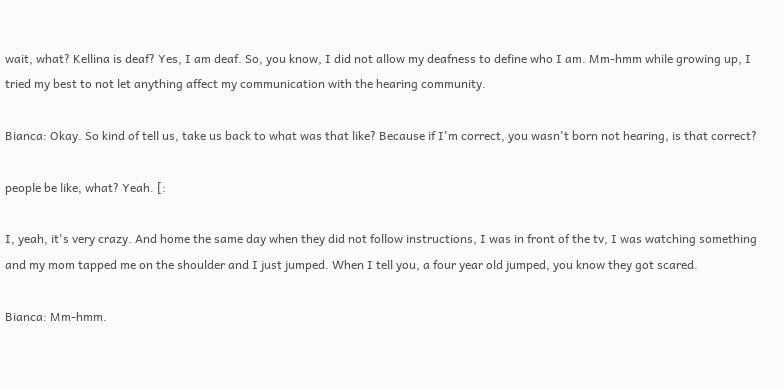wait, what? Kellina is deaf? Yes, I am deaf. So, you know, I did not allow my deafness to define who I am. Mm-hmm while growing up, I tried my best to not let anything affect my communication with the hearing community.

Bianca: Okay. So kind of tell us, take us back to what was that like? Because if I'm correct, you wasn't born not hearing, is that correct?

people be like, what? Yeah. [:

I, yeah, it's very crazy. And home the same day when they did not follow instructions, I was in front of the tv, I was watching something and my mom tapped me on the shoulder and I just jumped. When I tell you, a four year old jumped, you know they got scared.

Bianca: Mm-hmm.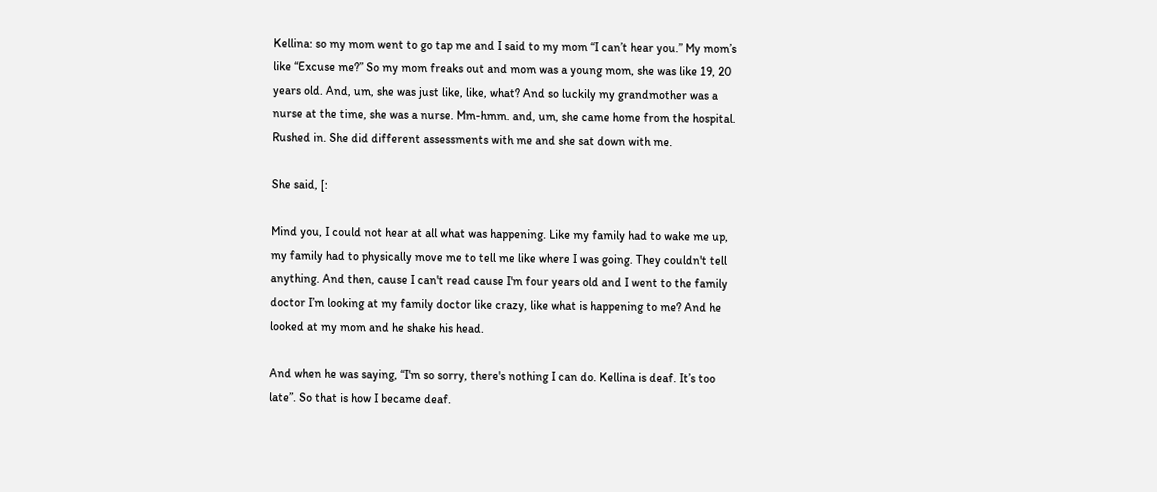Kellina: so my mom went to go tap me and I said to my mom “I can’t hear you.” My mom’s like “Excuse me?” So my mom freaks out and mom was a young mom, she was like 19, 20 years old. And, um, she was just like, like, what? And so luckily my grandmother was a nurse at the time, she was a nurse. Mm-hmm. and, um, she came home from the hospital. Rushed in. She did different assessments with me and she sat down with me.

She said, [:

Mind you, I could not hear at all what was happening. Like my family had to wake me up, my family had to physically move me to tell me like where I was going. They couldn't tell anything. And then, cause I can't read cause I'm four years old and I went to the family doctor I’m looking at my family doctor like crazy, like what is happening to me? And he looked at my mom and he shake his head.

And when he was saying, “I'm so sorry, there's nothing I can do. Kellina is deaf. It’s too late”. So that is how I became deaf.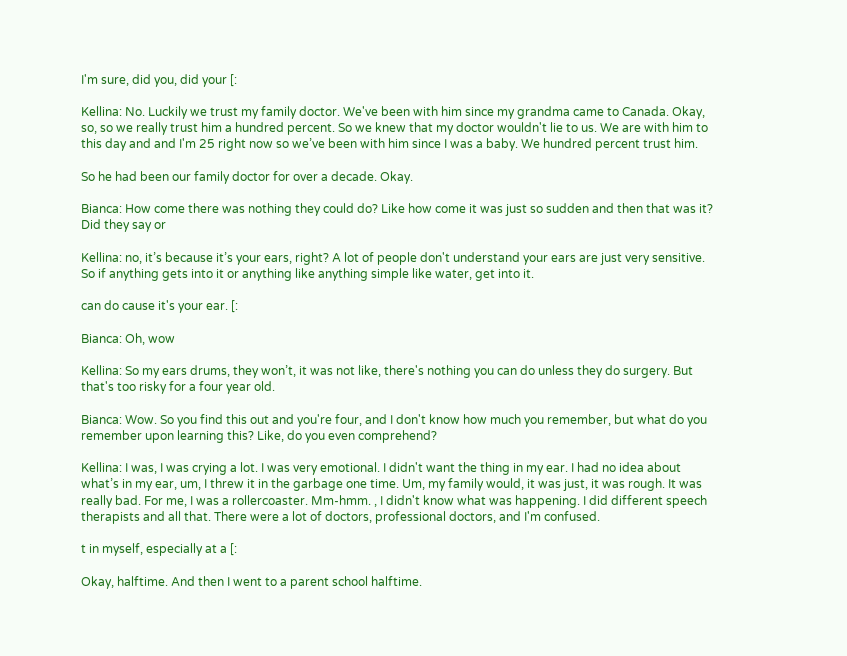I'm sure, did you, did your [:

Kellina: No. Luckily we trust my family doctor. We've been with him since my grandma came to Canada. Okay, so, so we really trust him a hundred percent. So we knew that my doctor wouldn't lie to us. We are with him to this day and and I'm 25 right now so we’ve been with him since I was a baby. We hundred percent trust him.

So he had been our family doctor for over a decade. Okay.

Bianca: How come there was nothing they could do? Like how come it was just so sudden and then that was it? Did they say or

Kellina: no, it’s because it’s your ears, right? A lot of people don't understand your ears are just very sensitive. So if anything gets into it or anything like anything simple like water, get into it.

can do cause it's your ear. [:

Bianca: Oh, wow

Kellina: So my ears drums, they won’t, it was not like, there's nothing you can do unless they do surgery. But that's too risky for a four year old.

Bianca: Wow. So you find this out and you're four, and I don't know how much you remember, but what do you remember upon learning this? Like, do you even comprehend?

Kellina: I was, I was crying a lot. I was very emotional. I didn't want the thing in my ear. I had no idea about what’s in my ear, um, I threw it in the garbage one time. Um, my family would, it was just, it was rough. It was really bad. For me, I was a rollercoaster. Mm-hmm. , I didn't know what was happening. I did different speech therapists and all that. There were a lot of doctors, professional doctors, and I'm confused.

t in myself, especially at a [:

Okay, halftime. And then I went to a parent school halftime.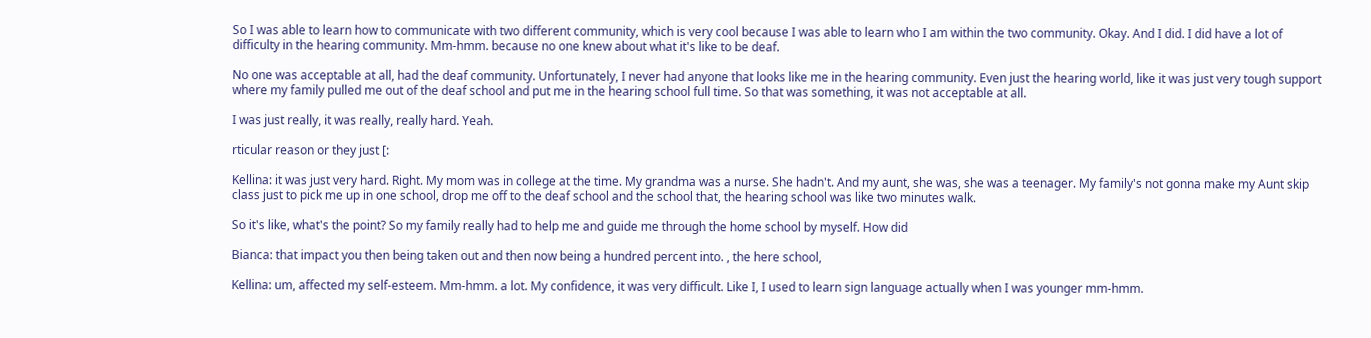So I was able to learn how to communicate with two different community, which is very cool because I was able to learn who I am within the two community. Okay. And I did. I did have a lot of difficulty in the hearing community. Mm-hmm. because no one knew about what it's like to be deaf.

No one was acceptable at all, had the deaf community. Unfortunately, I never had anyone that looks like me in the hearing community. Even just the hearing world, like it was just very tough support where my family pulled me out of the deaf school and put me in the hearing school full time. So that was something, it was not acceptable at all.

I was just really, it was really, really hard. Yeah.

rticular reason or they just [:

Kellina: it was just very hard. Right. My mom was in college at the time. My grandma was a nurse. She hadn't. And my aunt, she was, she was a teenager. My family's not gonna make my Aunt skip class just to pick me up in one school, drop me off to the deaf school and the school that, the hearing school was like two minutes walk.

So it's like, what's the point? So my family really had to help me and guide me through the home school by myself. How did

Bianca: that impact you then being taken out and then now being a hundred percent into. , the here school,

Kellina: um, affected my self-esteem. Mm-hmm. a lot. My confidence, it was very difficult. Like I, I used to learn sign language actually when I was younger mm-hmm.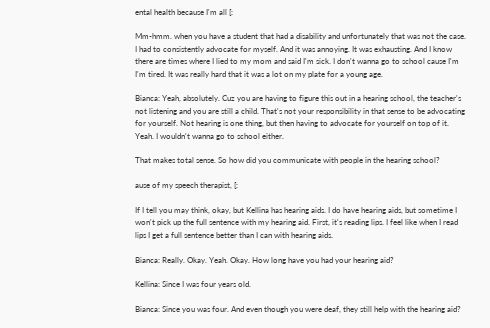ental health because I'm all [:

Mm-hmm. when you have a student that had a disability and unfortunately that was not the case. I had to consistently advocate for myself. And it was annoying. It was exhausting. And I know there are times where I lied to my mom and said I'm sick. I don't wanna go to school cause I'm I'm tired. It was really hard that it was a lot on my plate for a young age.

Bianca: Yeah, absolutely. Cuz you are having to figure this out in a hearing school, the teacher's not listening and you are still a child. That's not your responsibility in that sense to be advocating for yourself. Not hearing is one thing, but then having to advocate for yourself on top of it. Yeah. I wouldn't wanna go to school either.

That makes total sense. So how did you communicate with people in the hearing school?

ause of my speech therapist, [:

If I tell you may think, okay, but Kellina has hearing aids. I do have hearing aids, but sometime I won't pick up the full sentence with my hearing aid. First, it's reading lips. I feel like when I read lips I get a full sentence better than I can with hearing aids.

Bianca: Really. Okay. Yeah. Okay. How long have you had your hearing aid?

Kellina: Since I was four years old.

Bianca: Since you was four. And even though you were deaf, they still help with the hearing aid?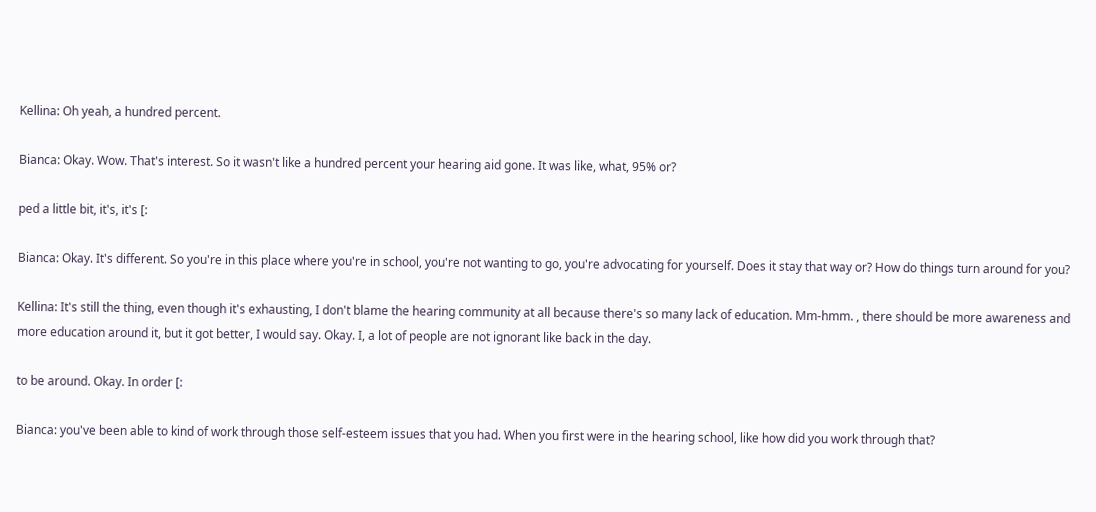Kellina: Oh yeah, a hundred percent.

Bianca: Okay. Wow. That's interest. So it wasn't like a hundred percent your hearing aid gone. It was like, what, 95% or?

ped a little bit, it's, it's [:

Bianca: Okay. It's different. So you're in this place where you're in school, you're not wanting to go, you're advocating for yourself. Does it stay that way or? How do things turn around for you?

Kellina: It's still the thing, even though it's exhausting, I don't blame the hearing community at all because there's so many lack of education. Mm-hmm. , there should be more awareness and more education around it, but it got better, I would say. Okay. I, a lot of people are not ignorant like back in the day.

to be around. Okay. In order [:

Bianca: you've been able to kind of work through those self-esteem issues that you had. When you first were in the hearing school, like how did you work through that?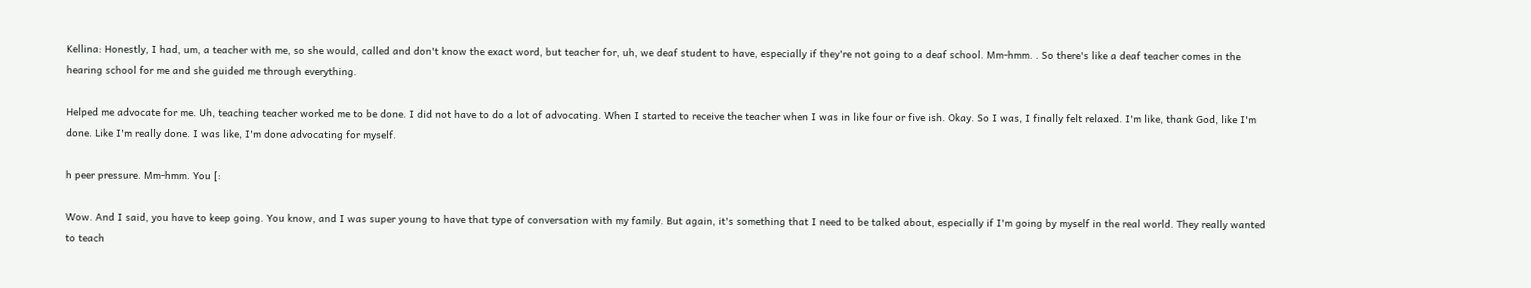Kellina: Honestly, I had, um, a teacher with me, so she would, called and don't know the exact word, but teacher for, uh, we deaf student to have, especially if they're not going to a deaf school. Mm-hmm. . So there's like a deaf teacher comes in the hearing school for me and she guided me through everything.

Helped me advocate for me. Uh, teaching teacher worked me to be done. I did not have to do a lot of advocating. When I started to receive the teacher when I was in like four or five ish. Okay. So I was, I finally felt relaxed. I'm like, thank God, like I'm done. Like I'm really done. I was like, I'm done advocating for myself.

h peer pressure. Mm-hmm. You [:

Wow. And I said, you have to keep going. You know, and I was super young to have that type of conversation with my family. But again, it's something that I need to be talked about, especially if I'm going by myself in the real world. They really wanted to teach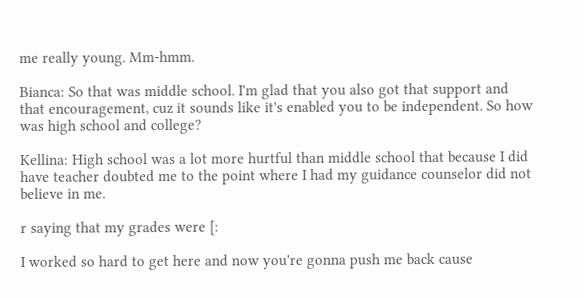me really young. Mm-hmm.

Bianca: So that was middle school. I'm glad that you also got that support and that encouragement, cuz it sounds like it's enabled you to be independent. So how was high school and college?

Kellina: High school was a lot more hurtful than middle school that because I did have teacher doubted me to the point where I had my guidance counselor did not believe in me.

r saying that my grades were [:

I worked so hard to get here and now you're gonna push me back cause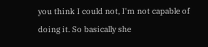you think I could not, I'm not capable of doing it. So basically she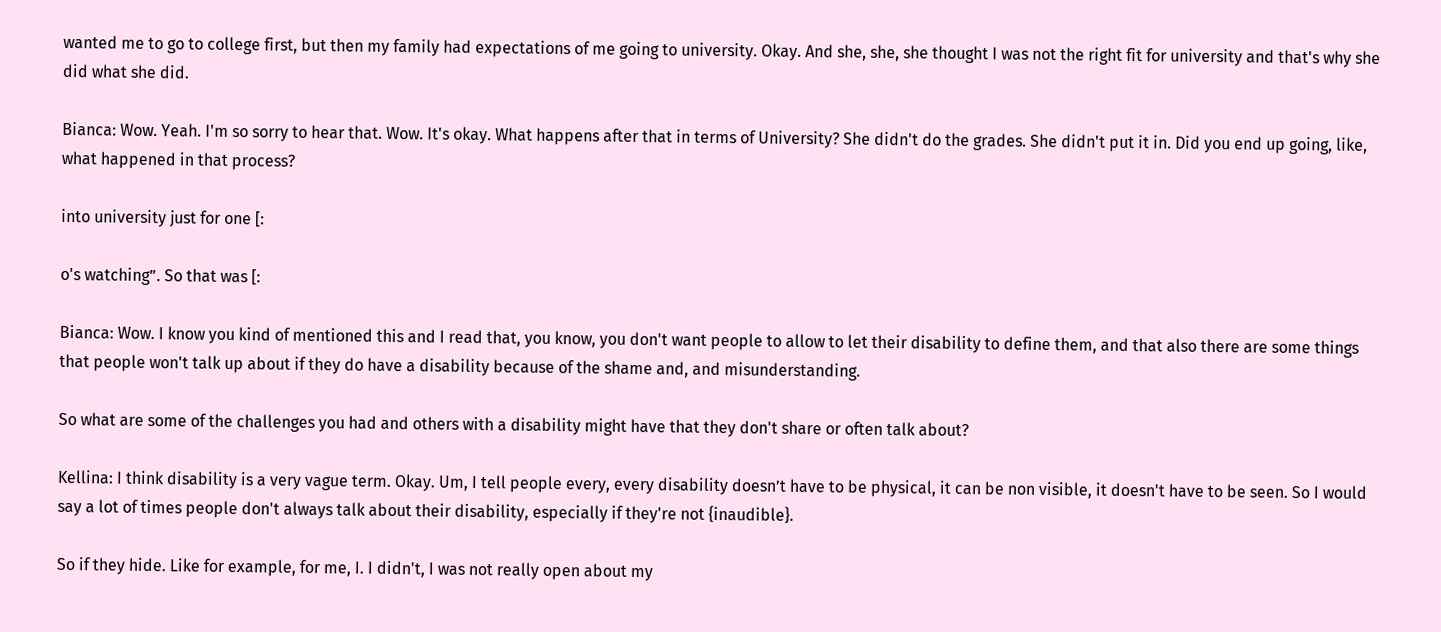wanted me to go to college first, but then my family had expectations of me going to university. Okay. And she, she, she thought I was not the right fit for university and that's why she did what she did.

Bianca: Wow. Yeah. I'm so sorry to hear that. Wow. It's okay. What happens after that in terms of University? She didn't do the grades. She didn't put it in. Did you end up going, like, what happened in that process?

into university just for one [:

o's watching”. So that was [:

Bianca: Wow. I know you kind of mentioned this and I read that, you know, you don't want people to allow to let their disability to define them, and that also there are some things that people won't talk up about if they do have a disability because of the shame and, and misunderstanding.

So what are some of the challenges you had and others with a disability might have that they don't share or often talk about?

Kellina: I think disability is a very vague term. Okay. Um, I tell people every, every disability doesn’t have to be physical, it can be non visible, it doesn't have to be seen. So I would say a lot of times people don't always talk about their disability, especially if they're not {inaudible}.

So if they hide. Like for example, for me, I. I didn't, I was not really open about my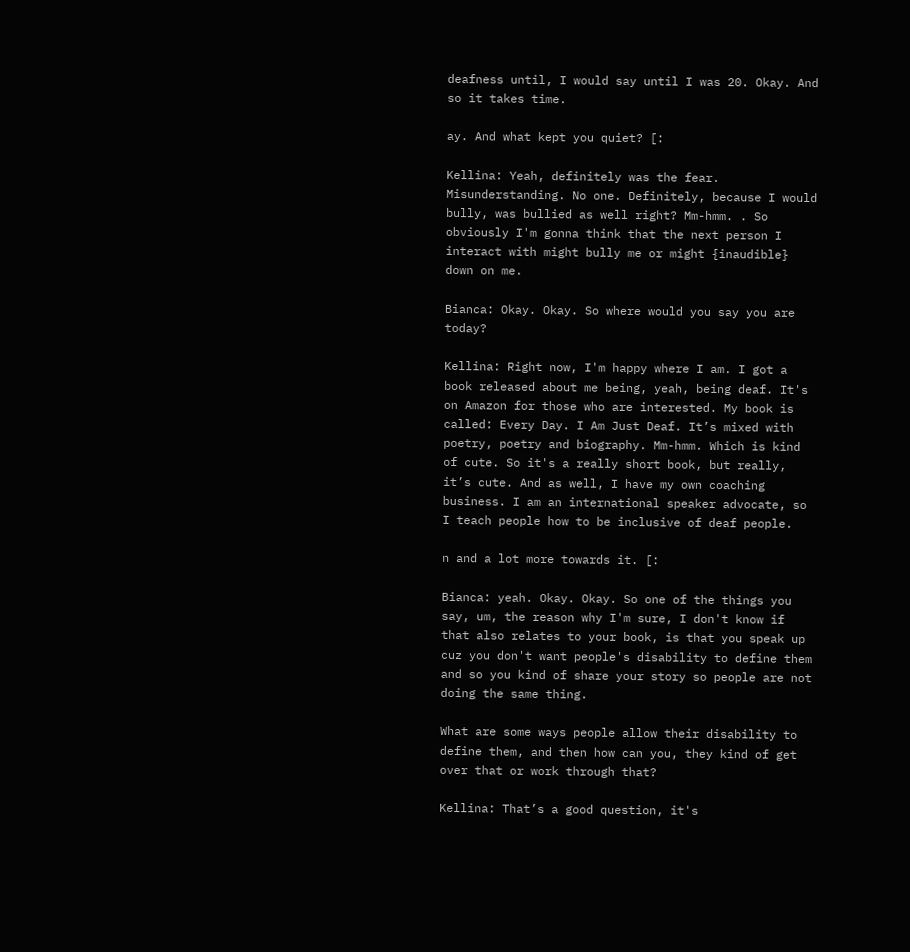deafness until, I would say until I was 20. Okay. And so it takes time.

ay. And what kept you quiet? [:

Kellina: Yeah, definitely was the fear. Misunderstanding. No one. Definitely, because I would bully, was bullied as well right? Mm-hmm. . So obviously I'm gonna think that the next person I interact with might bully me or might {inaudible} down on me.

Bianca: Okay. Okay. So where would you say you are today?

Kellina: Right now, I'm happy where I am. I got a book released about me being, yeah, being deaf. It's on Amazon for those who are interested. My book is called: Every Day. I Am Just Deaf. It’s mixed with poetry, poetry and biography. Mm-hmm. Which is kind of cute. So it's a really short book, but really, it’s cute. And as well, I have my own coaching business. I am an international speaker advocate, so I teach people how to be inclusive of deaf people.

n and a lot more towards it. [:

Bianca: yeah. Okay. Okay. So one of the things you say, um, the reason why I'm sure, I don't know if that also relates to your book, is that you speak up cuz you don't want people's disability to define them and so you kind of share your story so people are not doing the same thing.

What are some ways people allow their disability to define them, and then how can you, they kind of get over that or work through that?

Kellina: That’s a good question, it's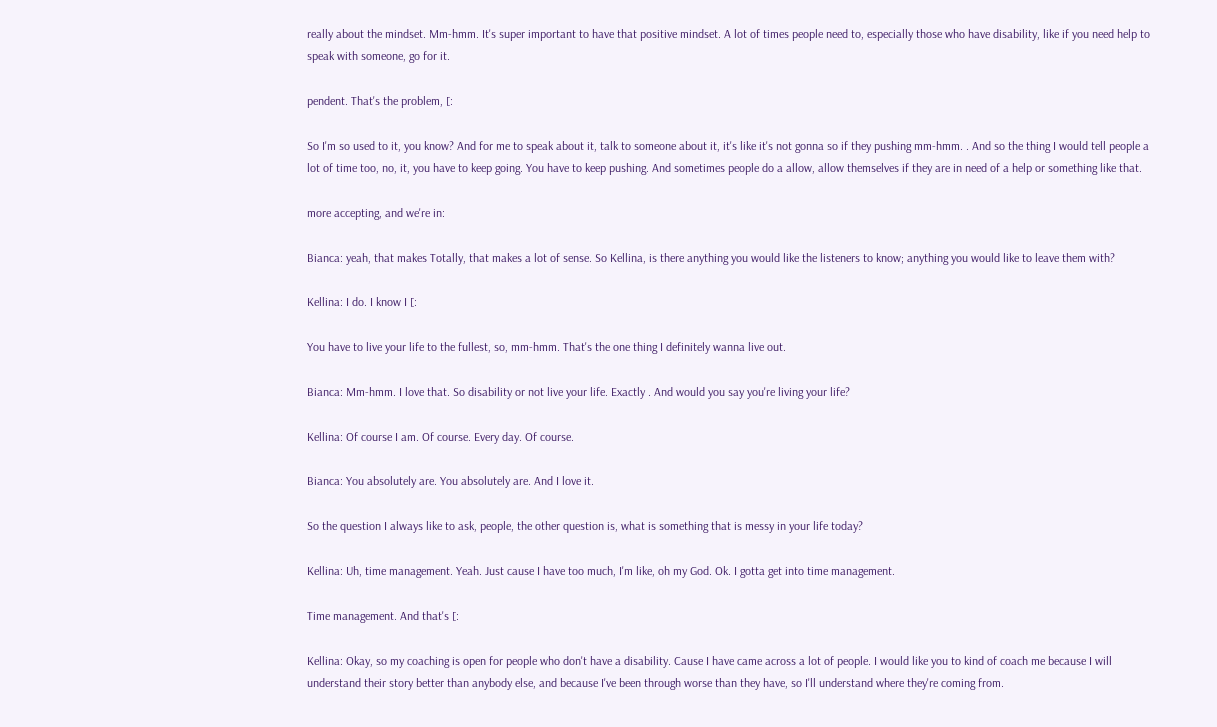really about the mindset. Mm-hmm. It's super important to have that positive mindset. A lot of times people need to, especially those who have disability, like if you need help to speak with someone, go for it.

pendent. That's the problem, [:

So I'm so used to it, you know? And for me to speak about it, talk to someone about it, it's like it's not gonna so if they pushing mm-hmm. . And so the thing I would tell people a lot of time too, no, it, you have to keep going. You have to keep pushing. And sometimes people do a allow, allow themselves if they are in need of a help or something like that.

more accepting, and we're in:

Bianca: yeah, that makes Totally, that makes a lot of sense. So Kellina, is there anything you would like the listeners to know; anything you would like to leave them with?

Kellina: I do. I know I [:

You have to live your life to the fullest, so, mm-hmm. That's the one thing I definitely wanna live out.

Bianca: Mm-hmm. I love that. So disability or not live your life. Exactly . And would you say you're living your life?

Kellina: Of course I am. Of course. Every day. Of course.

Bianca: You absolutely are. You absolutely are. And I love it.

So the question I always like to ask, people, the other question is, what is something that is messy in your life today?

Kellina: Uh, time management. Yeah. Just cause I have too much, I'm like, oh my God. Ok. I gotta get into time management.

Time management. And that's [:

Kellina: Okay, so my coaching is open for people who don't have a disability. Cause I have came across a lot of people. I would like you to kind of coach me because I will understand their story better than anybody else, and because I've been through worse than they have, so I'll understand where they're coming from.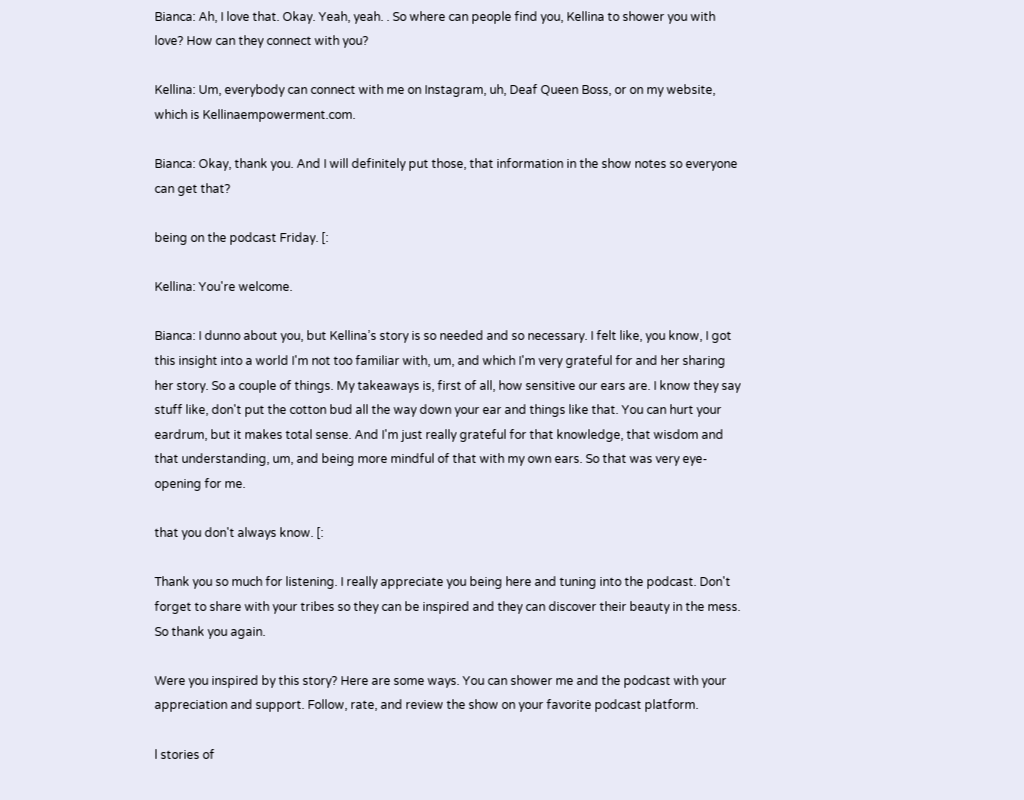Bianca: Ah, I love that. Okay. Yeah, yeah. . So where can people find you, Kellina to shower you with love? How can they connect with you?

Kellina: Um, everybody can connect with me on Instagram, uh, Deaf Queen Boss, or on my website, which is Kellinaempowerment.com.

Bianca: Okay, thank you. And I will definitely put those, that information in the show notes so everyone can get that?

being on the podcast Friday. [:

Kellina: You're welcome.

Bianca: I dunno about you, but Kellina’s story is so needed and so necessary. I felt like, you know, I got this insight into a world I'm not too familiar with, um, and which I'm very grateful for and her sharing her story. So a couple of things. My takeaways is, first of all, how sensitive our ears are. I know they say stuff like, don't put the cotton bud all the way down your ear and things like that. You can hurt your eardrum, but it makes total sense. And I'm just really grateful for that knowledge, that wisdom and that understanding, um, and being more mindful of that with my own ears. So that was very eye-opening for me.

that you don't always know. [:

Thank you so much for listening. I really appreciate you being here and tuning into the podcast. Don't forget to share with your tribes so they can be inspired and they can discover their beauty in the mess. So thank you again.

Were you inspired by this story? Here are some ways. You can shower me and the podcast with your appreciation and support. Follow, rate, and review the show on your favorite podcast platform.

l stories of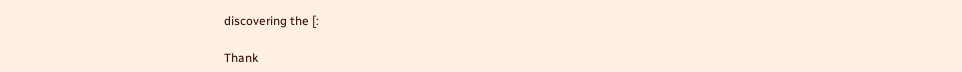discovering the [:

Thank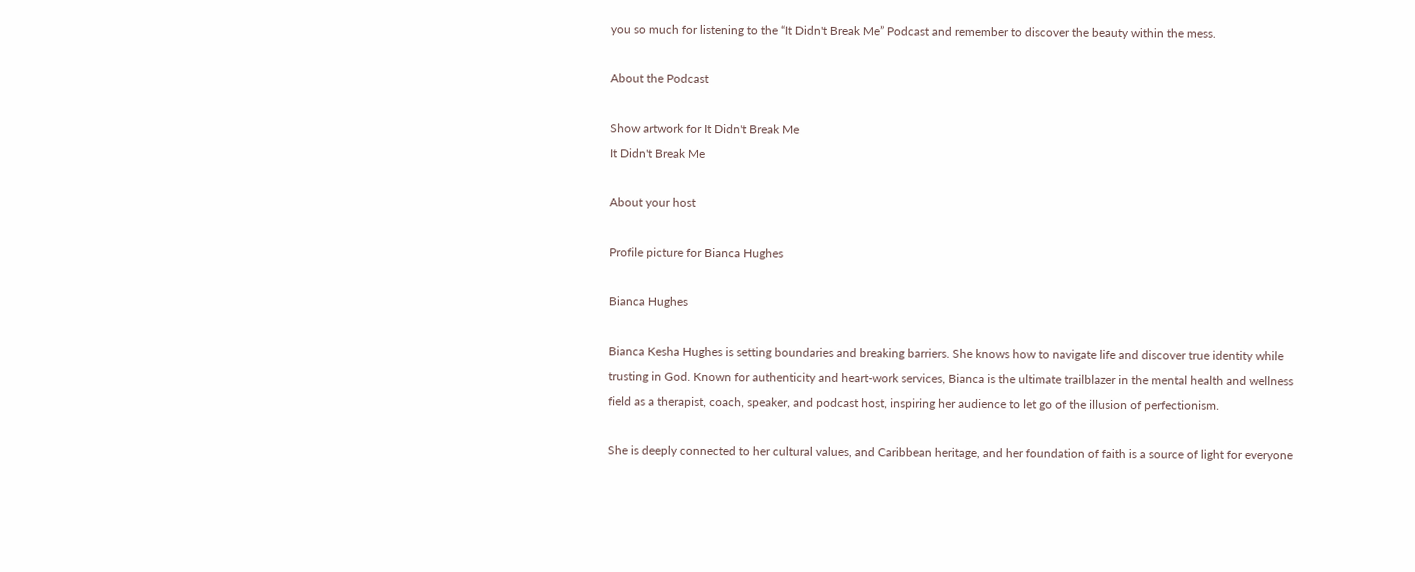you so much for listening to the “It Didn't Break Me” Podcast and remember to discover the beauty within the mess.

About the Podcast

Show artwork for It Didn't Break Me
It Didn't Break Me

About your host

Profile picture for Bianca Hughes

Bianca Hughes

Bianca Kesha Hughes is setting boundaries and breaking barriers. She knows how to navigate life and discover true identity while trusting in God. Known for authenticity and heart-work services, Bianca is the ultimate trailblazer in the mental health and wellness field as a therapist, coach, speaker, and podcast host, inspiring her audience to let go of the illusion of perfectionism.

She is deeply connected to her cultural values, and Caribbean heritage, and her foundation of faith is a source of light for everyone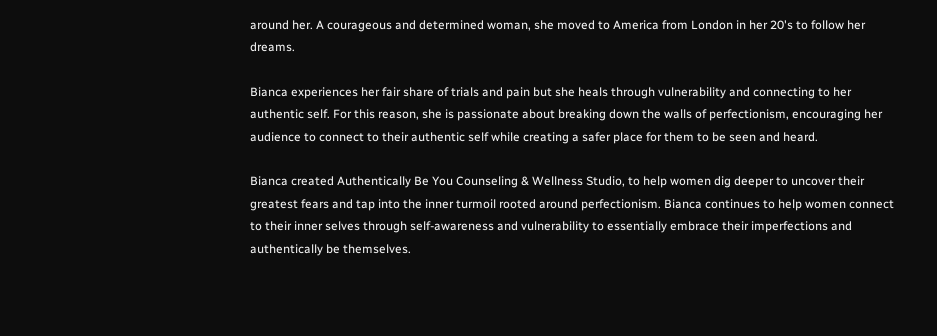around her. A courageous and determined woman, she moved to America from London in her 20's to follow her dreams.

Bianca experiences her fair share of trials and pain but she heals through vulnerability and connecting to her authentic self. For this reason, she is passionate about breaking down the walls of perfectionism, encouraging her audience to connect to their authentic self while creating a safer place for them to be seen and heard.

Bianca created Authentically Be You Counseling & Wellness Studio, to help women dig deeper to uncover their greatest fears and tap into the inner turmoil rooted around perfectionism. Bianca continues to help women connect to their inner selves through self-awareness and vulnerability to essentially embrace their imperfections and authentically be themselves.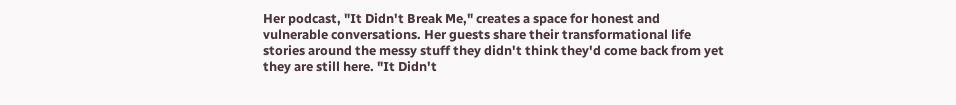Her podcast, "It Didn't Break Me," creates a space for honest and vulnerable conversations. Her guests share their transformational life stories around the messy stuff they didn't think they'd come back from yet they are still here. "It Didn't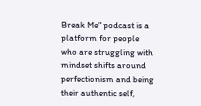Break Me" podcast is a platform for people who are struggling with mindset shifts around perfectionism and being their authentic self,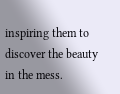inspiring them to discover the beauty in the mess.